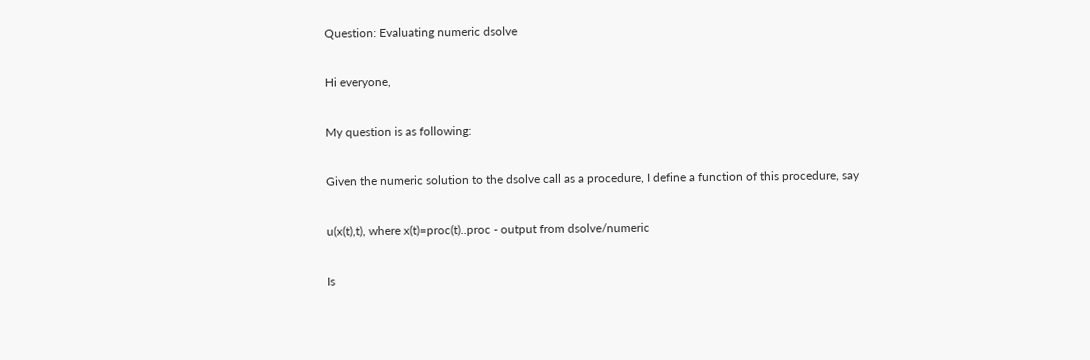Question: Evaluating numeric dsolve

Hi everyone,

My question is as following:

Given the numeric solution to the dsolve call as a procedure, I define a function of this procedure, say

u(x(t),t), where x(t)=proc(t)..proc - output from dsolve/numeric

Is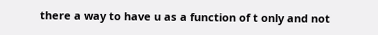there a way to have u as a function of t only and not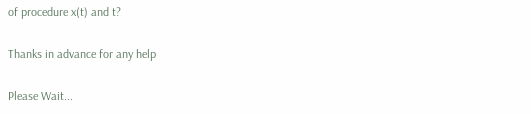of procedure x(t) and t?

Thanks in advance for any help

Please Wait...